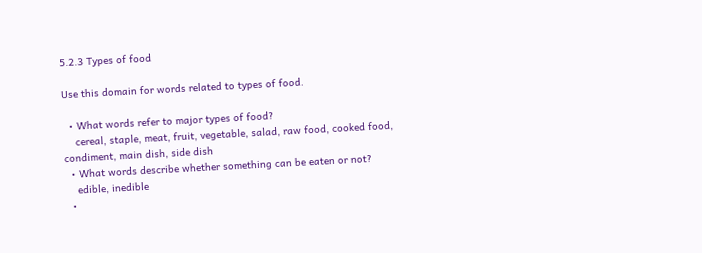5.2.3 Types of food

Use this domain for words related to types of food.

  • What words refer to major types of food?
    cereal, staple, meat, fruit, vegetable, salad, raw food, cooked food, condiment, main dish, side dish
  • What words describe whether something can be eaten or not?
    edible, inedible
  •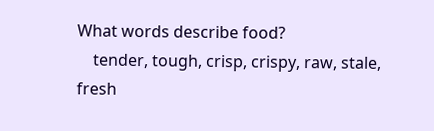What words describe food?
    tender, tough, crisp, crispy, raw, stale, fresh